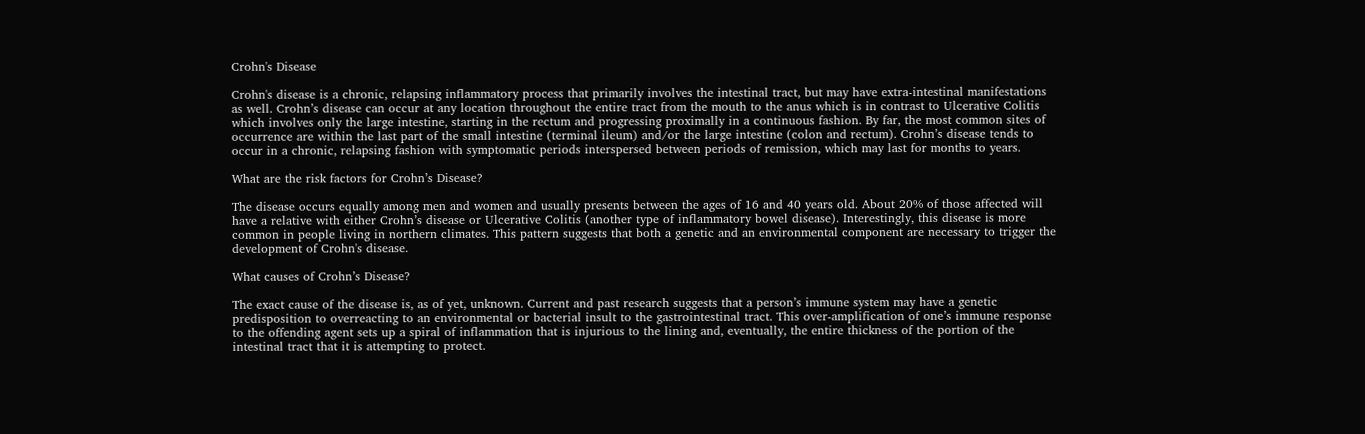Crohn's Disease

Crohn's disease is a chronic, relapsing inflammatory process that primarily involves the intestinal tract, but may have extra-intestinal manifestations as well. Crohn’s disease can occur at any location throughout the entire tract from the mouth to the anus which is in contrast to Ulcerative Colitis which involves only the large intestine, starting in the rectum and progressing proximally in a continuous fashion. By far, the most common sites of occurrence are within the last part of the small intestine (terminal ileum) and/or the large intestine (colon and rectum). Crohn’s disease tends to occur in a chronic, relapsing fashion with symptomatic periods interspersed between periods of remission, which may last for months to years.

What are the risk factors for Crohn’s Disease?

The disease occurs equally among men and women and usually presents between the ages of 16 and 40 years old. About 20% of those affected will have a relative with either Crohn’s disease or Ulcerative Colitis (another type of inflammatory bowel disease). Interestingly, this disease is more common in people living in northern climates. This pattern suggests that both a genetic and an environmental component are necessary to trigger the development of Crohn's disease.

What causes of Crohn’s Disease?

The exact cause of the disease is, as of yet, unknown. Current and past research suggests that a person’s immune system may have a genetic predisposition to overreacting to an environmental or bacterial insult to the gastrointestinal tract. This over-amplification of one’s immune response to the offending agent sets up a spiral of inflammation that is injurious to the lining and, eventually, the entire thickness of the portion of the intestinal tract that it is attempting to protect.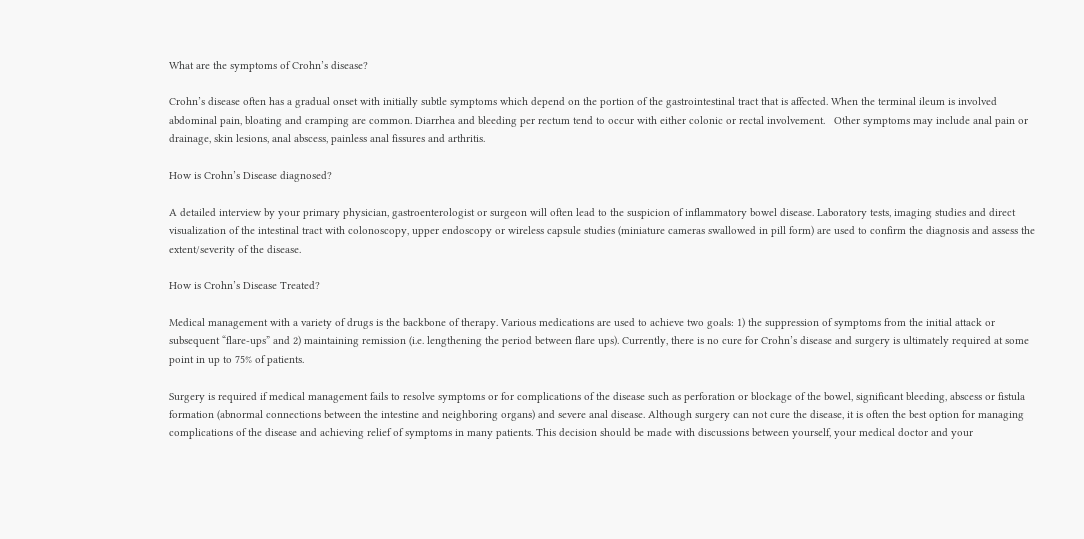What are the symptoms of Crohn’s disease?

Crohn’s disease often has a gradual onset with initially subtle symptoms which depend on the portion of the gastrointestinal tract that is affected. When the terminal ileum is involved abdominal pain, bloating and cramping are common. Diarrhea and bleeding per rectum tend to occur with either colonic or rectal involvement.   Other symptoms may include anal pain or drainage, skin lesions, anal abscess, painless anal fissures and arthritis.

How is Crohn’s Disease diagnosed?

A detailed interview by your primary physician, gastroenterologist or surgeon will often lead to the suspicion of inflammatory bowel disease. Laboratory tests, imaging studies and direct visualization of the intestinal tract with colonoscopy, upper endoscopy or wireless capsule studies (miniature cameras swallowed in pill form) are used to confirm the diagnosis and assess the extent/severity of the disease.

How is Crohn’s Disease Treated?

Medical management with a variety of drugs is the backbone of therapy. Various medications are used to achieve two goals: 1) the suppression of symptoms from the initial attack or subsequent “flare-ups” and 2) maintaining remission (i.e. lengthening the period between flare ups). Currently, there is no cure for Crohn’s disease and surgery is ultimately required at some point in up to 75% of patients.

Surgery is required if medical management fails to resolve symptoms or for complications of the disease such as perforation or blockage of the bowel, significant bleeding, abscess or fistula formation (abnormal connections between the intestine and neighboring organs) and severe anal disease. Although surgery can not cure the disease, it is often the best option for managing complications of the disease and achieving relief of symptoms in many patients. This decision should be made with discussions between yourself, your medical doctor and your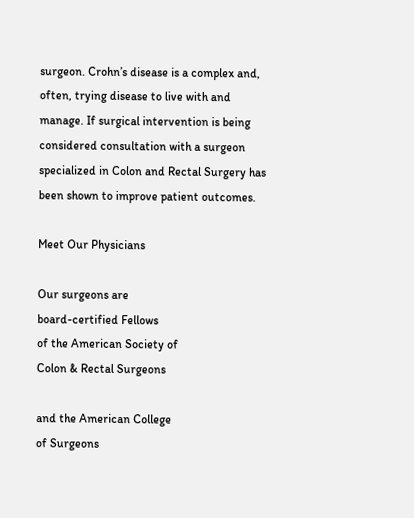surgeon. Crohn’s disease is a complex and, often, trying disease to live with and manage. If surgical intervention is being considered consultation with a surgeon specialized in Colon and Rectal Surgery has been shown to improve patient outcomes.

Meet Our Physicians

Our surgeons are
board-certified Fellows
of the American Society of
Colon & Rectal Surgeons

and the American College
of Surgeons